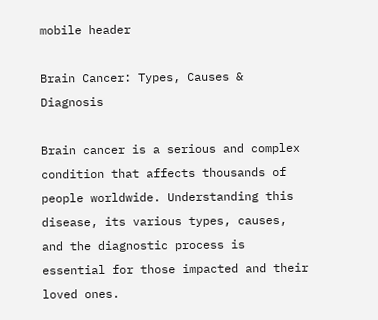mobile header

Brain Cancer: Types, Causes & Diagnosis

Brain cancer is a serious and complex condition that affects thousands of people worldwide. Understanding this disease, its various types, causes, and the diagnostic process is essential for those impacted and their loved ones.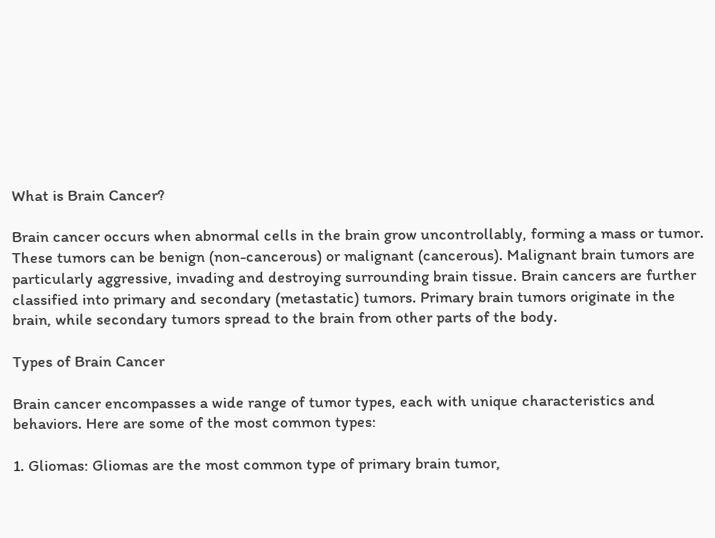What is Brain Cancer?

Brain cancer occurs when abnormal cells in the brain grow uncontrollably, forming a mass or tumor. These tumors can be benign (non-cancerous) or malignant (cancerous). Malignant brain tumors are particularly aggressive, invading and destroying surrounding brain tissue. Brain cancers are further classified into primary and secondary (metastatic) tumors. Primary brain tumors originate in the brain, while secondary tumors spread to the brain from other parts of the body.

Types of Brain Cancer

Brain cancer encompasses a wide range of tumor types, each with unique characteristics and behaviors. Here are some of the most common types:

1. Gliomas: Gliomas are the most common type of primary brain tumor,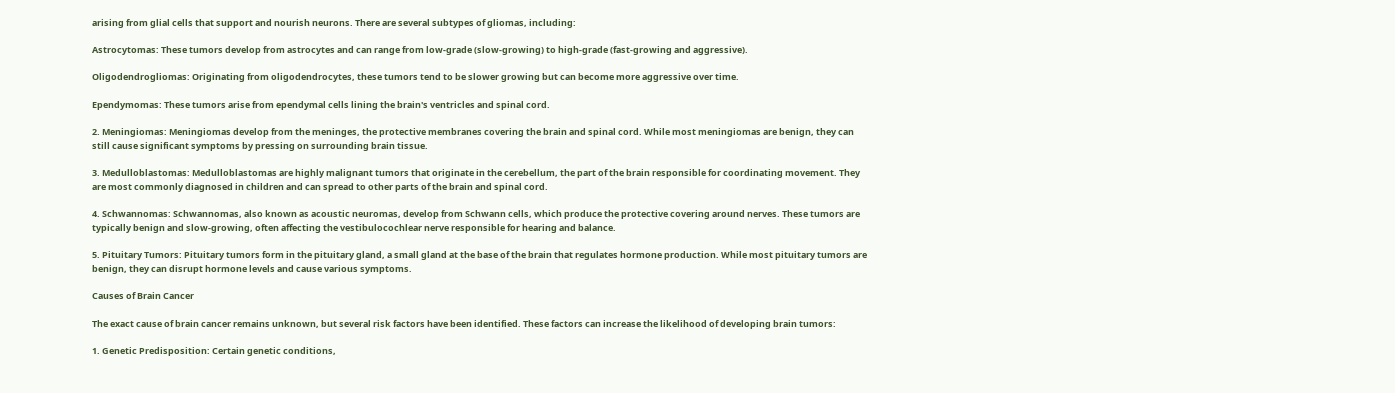arising from glial cells that support and nourish neurons. There are several subtypes of gliomas, including:

Astrocytomas: These tumors develop from astrocytes and can range from low-grade (slow-growing) to high-grade (fast-growing and aggressive).

Oligodendrogliomas: Originating from oligodendrocytes, these tumors tend to be slower growing but can become more aggressive over time.

Ependymomas: These tumors arise from ependymal cells lining the brain's ventricles and spinal cord.

2. Meningiomas: Meningiomas develop from the meninges, the protective membranes covering the brain and spinal cord. While most meningiomas are benign, they can still cause significant symptoms by pressing on surrounding brain tissue.

3. Medulloblastomas: Medulloblastomas are highly malignant tumors that originate in the cerebellum, the part of the brain responsible for coordinating movement. They are most commonly diagnosed in children and can spread to other parts of the brain and spinal cord.

4. Schwannomas: Schwannomas, also known as acoustic neuromas, develop from Schwann cells, which produce the protective covering around nerves. These tumors are typically benign and slow-growing, often affecting the vestibulocochlear nerve responsible for hearing and balance.

5. Pituitary Tumors: Pituitary tumors form in the pituitary gland, a small gland at the base of the brain that regulates hormone production. While most pituitary tumors are benign, they can disrupt hormone levels and cause various symptoms.

Causes of Brain Cancer

The exact cause of brain cancer remains unknown, but several risk factors have been identified. These factors can increase the likelihood of developing brain tumors:

1. Genetic Predisposition: Certain genetic conditions,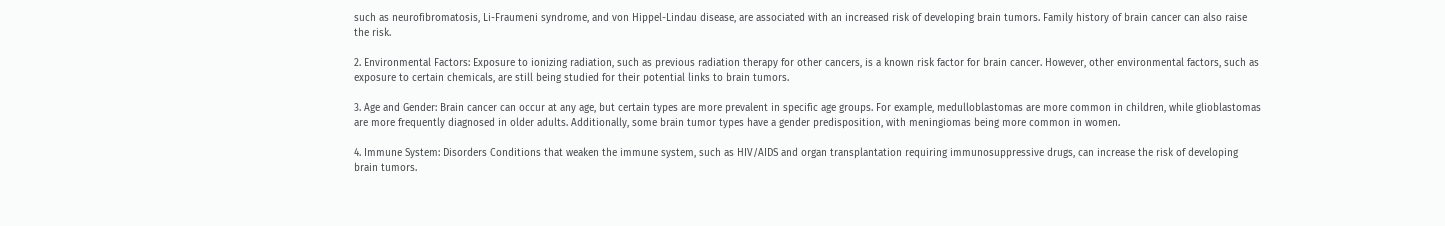such as neurofibromatosis, Li-Fraumeni syndrome, and von Hippel-Lindau disease, are associated with an increased risk of developing brain tumors. Family history of brain cancer can also raise the risk.

2. Environmental Factors: Exposure to ionizing radiation, such as previous radiation therapy for other cancers, is a known risk factor for brain cancer. However, other environmental factors, such as exposure to certain chemicals, are still being studied for their potential links to brain tumors.

3. Age and Gender: Brain cancer can occur at any age, but certain types are more prevalent in specific age groups. For example, medulloblastomas are more common in children, while glioblastomas are more frequently diagnosed in older adults. Additionally, some brain tumor types have a gender predisposition, with meningiomas being more common in women.

4. Immune System: Disorders Conditions that weaken the immune system, such as HIV/AIDS and organ transplantation requiring immunosuppressive drugs, can increase the risk of developing brain tumors.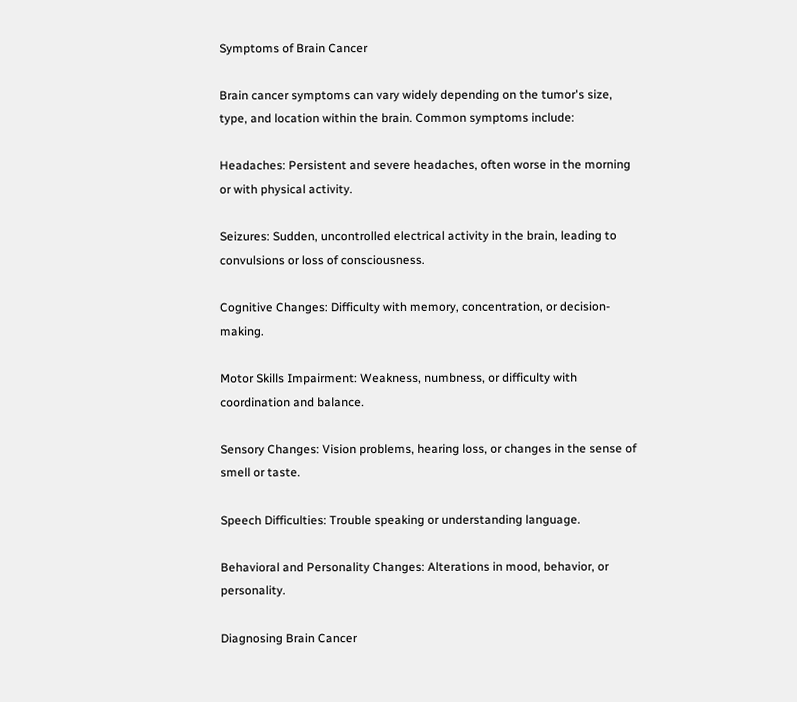Symptoms of Brain Cancer

Brain cancer symptoms can vary widely depending on the tumor's size, type, and location within the brain. Common symptoms include:

Headaches: Persistent and severe headaches, often worse in the morning or with physical activity.

Seizures: Sudden, uncontrolled electrical activity in the brain, leading to convulsions or loss of consciousness.

Cognitive Changes: Difficulty with memory, concentration, or decision-making.

Motor Skills Impairment: Weakness, numbness, or difficulty with coordination and balance.

Sensory Changes: Vision problems, hearing loss, or changes in the sense of smell or taste.

Speech Difficulties: Trouble speaking or understanding language.

Behavioral and Personality Changes: Alterations in mood, behavior, or personality.

Diagnosing Brain Cancer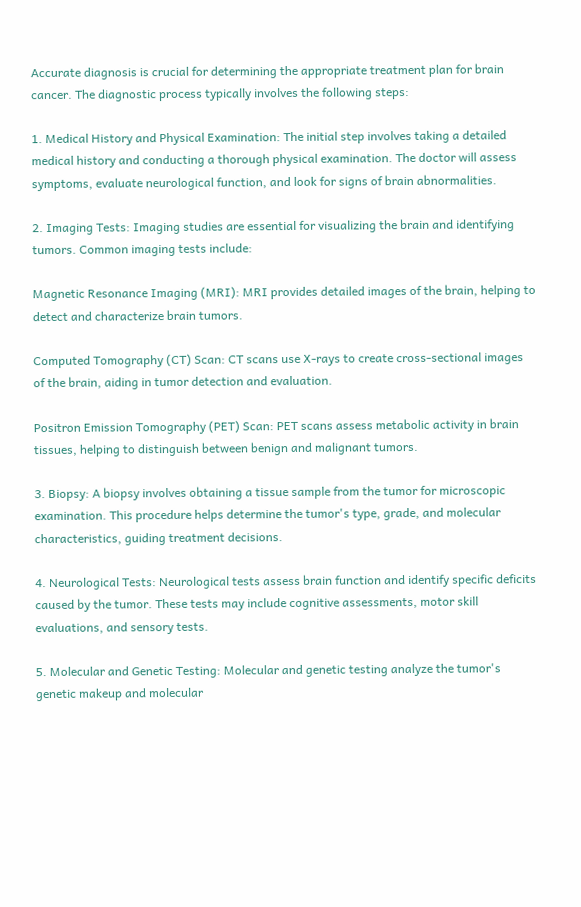Accurate diagnosis is crucial for determining the appropriate treatment plan for brain cancer. The diagnostic process typically involves the following steps:

1. Medical History and Physical Examination: The initial step involves taking a detailed medical history and conducting a thorough physical examination. The doctor will assess symptoms, evaluate neurological function, and look for signs of brain abnormalities.

2. Imaging Tests: Imaging studies are essential for visualizing the brain and identifying tumors. Common imaging tests include:

Magnetic Resonance Imaging (MRI): MRI provides detailed images of the brain, helping to detect and characterize brain tumors.

Computed Tomography (CT) Scan: CT scans use X-rays to create cross-sectional images of the brain, aiding in tumor detection and evaluation.

Positron Emission Tomography (PET) Scan: PET scans assess metabolic activity in brain tissues, helping to distinguish between benign and malignant tumors.

3. Biopsy: A biopsy involves obtaining a tissue sample from the tumor for microscopic examination. This procedure helps determine the tumor's type, grade, and molecular characteristics, guiding treatment decisions.

4. Neurological Tests: Neurological tests assess brain function and identify specific deficits caused by the tumor. These tests may include cognitive assessments, motor skill evaluations, and sensory tests.

5. Molecular and Genetic Testing: Molecular and genetic testing analyze the tumor's genetic makeup and molecular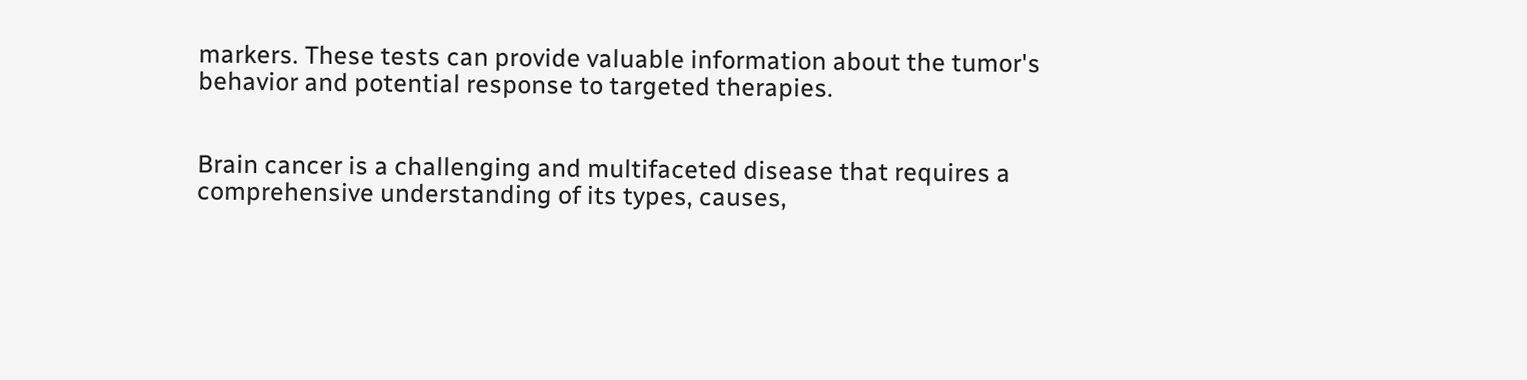markers. These tests can provide valuable information about the tumor's behavior and potential response to targeted therapies.


Brain cancer is a challenging and multifaceted disease that requires a comprehensive understanding of its types, causes,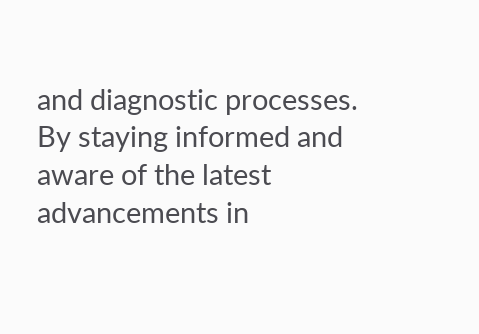and diagnostic processes. By staying informed and aware of the latest advancements in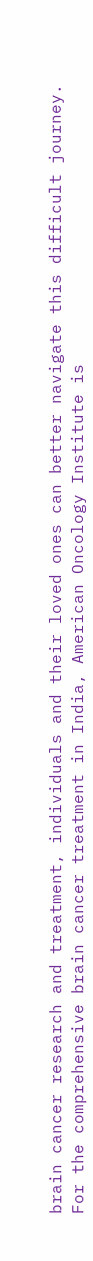brain cancer research and treatment, individuals and their loved ones can better navigate this difficult journey. For the comprehensive brain cancer treatment in India, American Oncology Institute is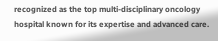recognized as the top multi-disciplinary oncology hospital known for its expertise and advanced care.